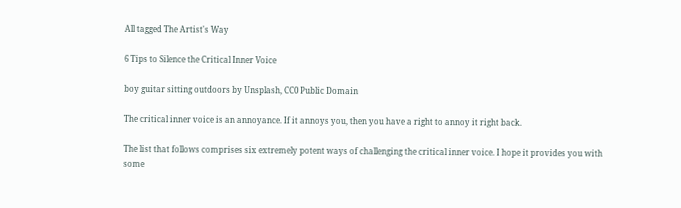All tagged The Artist's Way

6 Tips to Silence the Critical Inner Voice

boy guitar sitting outdoors by Unsplash, CC0 Public Domain

The critical inner voice is an annoyance. If it annoys you, then you have a right to annoy it right back.

The list that follows comprises six extremely potent ways of challenging the critical inner voice. I hope it provides you with some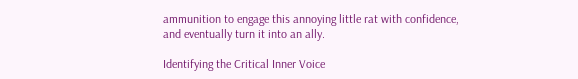ammunition to engage this annoying little rat with confidence, and eventually turn it into an ally.

Identifying the Critical Inner Voice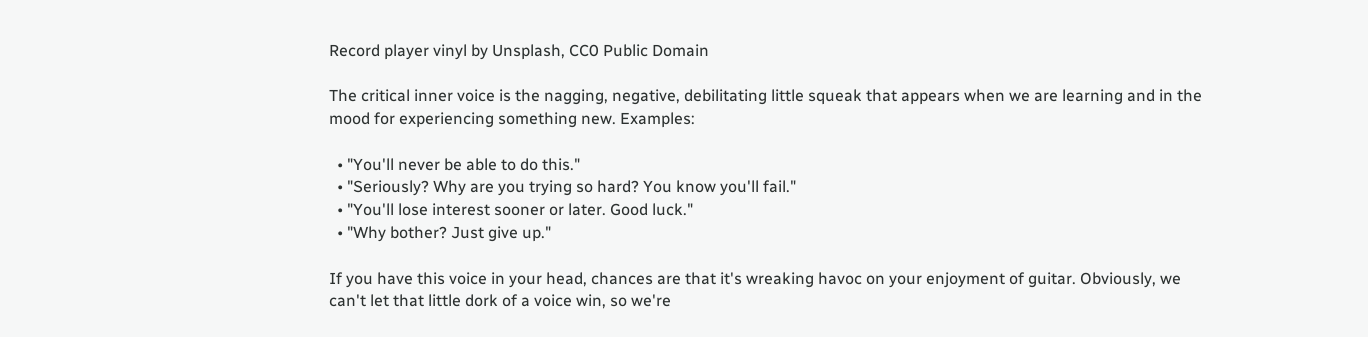Record player vinyl by Unsplash, CC0 Public Domain

The critical inner voice is the nagging, negative, debilitating little squeak that appears when we are learning and in the mood for experiencing something new. Examples:

  • "You'll never be able to do this."
  • "Seriously? Why are you trying so hard? You know you'll fail."
  • "You'll lose interest sooner or later. Good luck."
  • "Why bother? Just give up."

If you have this voice in your head, chances are that it's wreaking havoc on your enjoyment of guitar. Obviously, we can't let that little dork of a voice win, so we're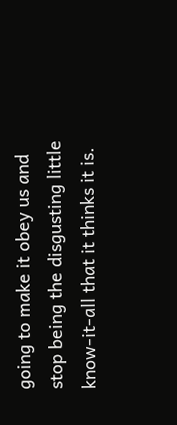going to make it obey us and stop being the disgusting little know-it-all that it thinks it is.